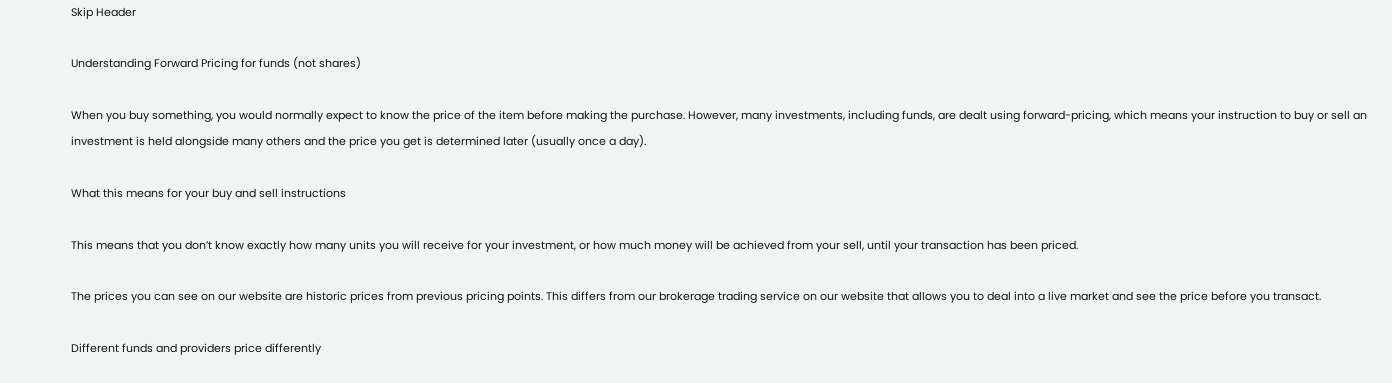Skip Header

Understanding Forward Pricing for funds (not shares)

When you buy something, you would normally expect to know the price of the item before making the purchase. However, many investments, including funds, are dealt using forward-pricing, which means your instruction to buy or sell an investment is held alongside many others and the price you get is determined later (usually once a day).

What this means for your buy and sell instructions

This means that you don’t know exactly how many units you will receive for your investment, or how much money will be achieved from your sell, until your transaction has been priced.

The prices you can see on our website are historic prices from previous pricing points. This differs from our brokerage trading service on our website that allows you to deal into a live market and see the price before you transact.

Different funds and providers price differently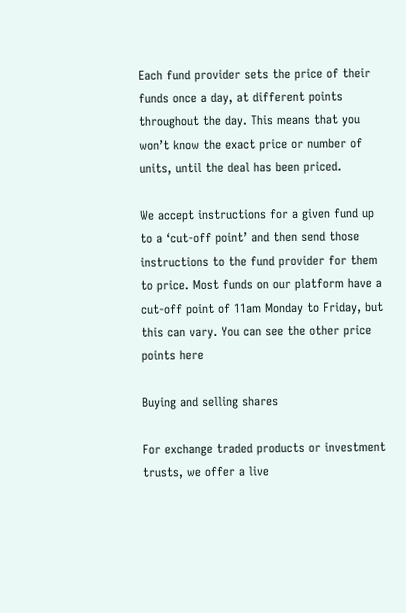Each fund provider sets the price of their funds once a day, at different points throughout the day. This means that you won’t know the exact price or number of units, until the deal has been priced.

We accept instructions for a given fund up to a ‘cut-off point’ and then send those instructions to the fund provider for them to price. Most funds on our platform have a cut-off point of 11am Monday to Friday, but this can vary. You can see the other price points here

Buying and selling shares

For exchange traded products or investment trusts, we offer a live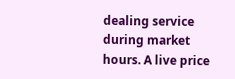dealing service during market hours. A live price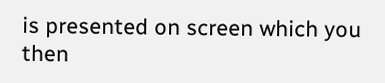is presented on screen which you then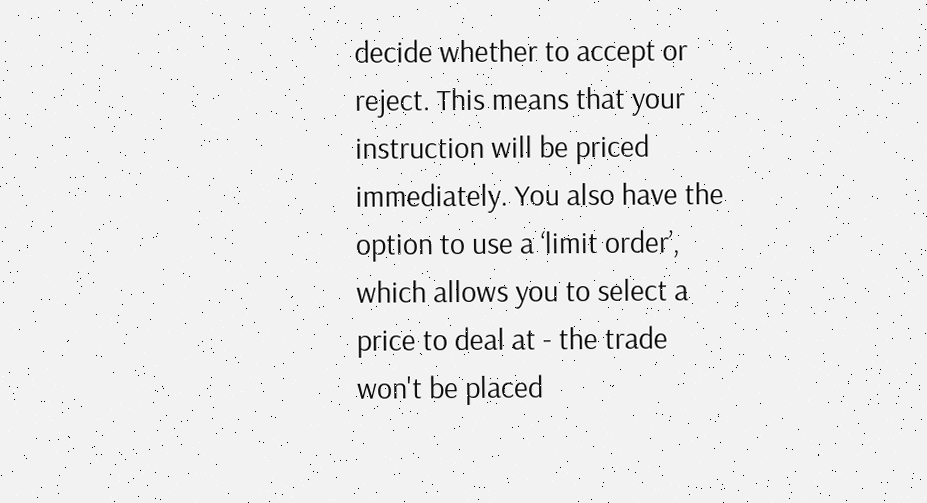decide whether to accept or reject. This means that your instruction will be priced immediately. You also have the option to use a ‘limit order’, which allows you to select a price to deal at - the trade won't be placed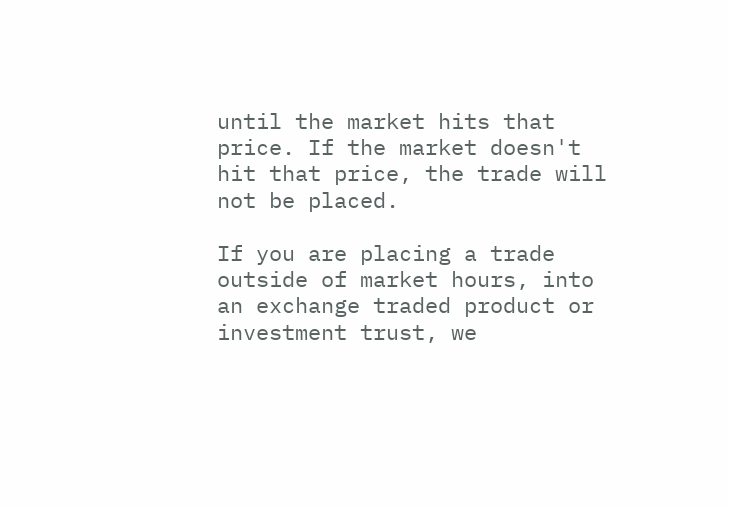until the market hits that price. If the market doesn't hit that price, the trade will not be placed.

If you are placing a trade outside of market hours, into an exchange traded product or investment trust, we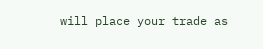will place your trade as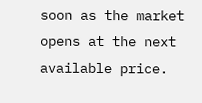soon as the market opens at the next available price.